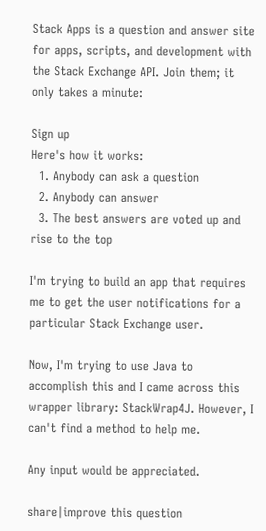Stack Apps is a question and answer site for apps, scripts, and development with the Stack Exchange API. Join them; it only takes a minute:

Sign up
Here's how it works:
  1. Anybody can ask a question
  2. Anybody can answer
  3. The best answers are voted up and rise to the top

I'm trying to build an app that requires me to get the user notifications for a particular Stack Exchange user.

Now, I'm trying to use Java to accomplish this and I came across this wrapper library: StackWrap4J. However, I can't find a method to help me.

Any input would be appreciated.

share|improve this question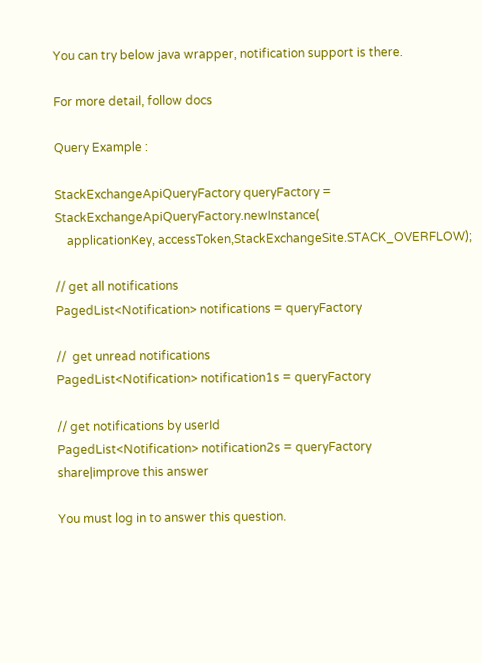You can try below java wrapper, notification support is there.

For more detail, follow docs

Query Example :

StackExchangeApiQueryFactory queryFactory = StackExchangeApiQueryFactory.newInstance(
    applicationKey, accessToken,StackExchangeSite.STACK_OVERFLOW);

// get all notifications
PagedList<Notification> notifications = queryFactory

//  get unread notifications
PagedList<Notification> notification1s = queryFactory

// get notifications by userId
PagedList<Notification> notification2s = queryFactory
share|improve this answer

You must log in to answer this question.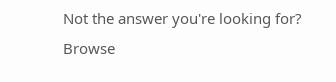Not the answer you're looking for? Browse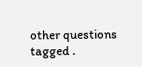other questions tagged .